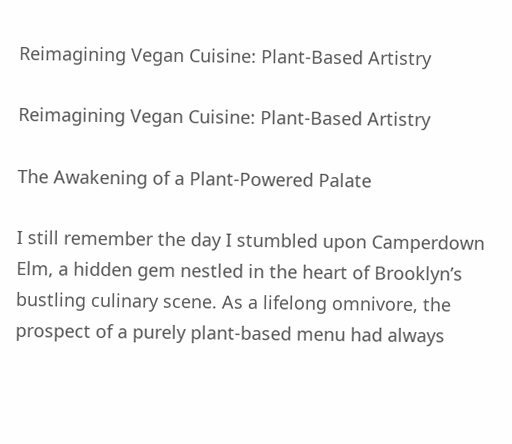Reimagining Vegan Cuisine: Plant-Based Artistry

Reimagining Vegan Cuisine: Plant-Based Artistry

The Awakening of a Plant-Powered Palate

I still remember the day I stumbled upon Camperdown Elm, a hidden gem nestled in the heart of Brooklyn’s bustling culinary scene. As a lifelong omnivore, the prospect of a purely plant-based menu had always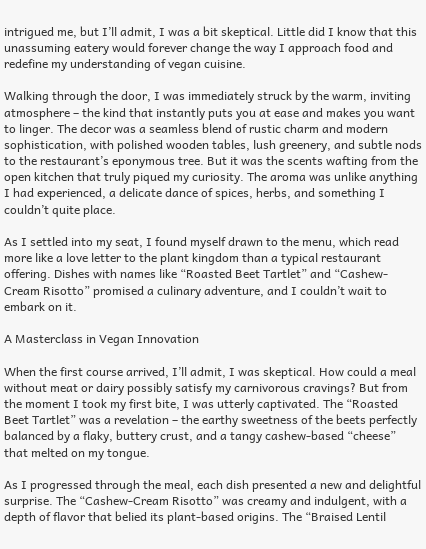intrigued me, but I’ll admit, I was a bit skeptical. Little did I know that this unassuming eatery would forever change the way I approach food and redefine my understanding of vegan cuisine.

Walking through the door, I was immediately struck by the warm, inviting atmosphere – the kind that instantly puts you at ease and makes you want to linger. The decor was a seamless blend of rustic charm and modern sophistication, with polished wooden tables, lush greenery, and subtle nods to the restaurant’s eponymous tree. But it was the scents wafting from the open kitchen that truly piqued my curiosity. The aroma was unlike anything I had experienced, a delicate dance of spices, herbs, and something I couldn’t quite place.

As I settled into my seat, I found myself drawn to the menu, which read more like a love letter to the plant kingdom than a typical restaurant offering. Dishes with names like “Roasted Beet Tartlet” and “Cashew-Cream Risotto” promised a culinary adventure, and I couldn’t wait to embark on it.

A Masterclass in Vegan Innovation

When the first course arrived, I’ll admit, I was skeptical. How could a meal without meat or dairy possibly satisfy my carnivorous cravings? But from the moment I took my first bite, I was utterly captivated. The “Roasted Beet Tartlet” was a revelation – the earthy sweetness of the beets perfectly balanced by a flaky, buttery crust, and a tangy cashew-based “cheese” that melted on my tongue.

As I progressed through the meal, each dish presented a new and delightful surprise. The “Cashew-Cream Risotto” was creamy and indulgent, with a depth of flavor that belied its plant-based origins. The “Braised Lentil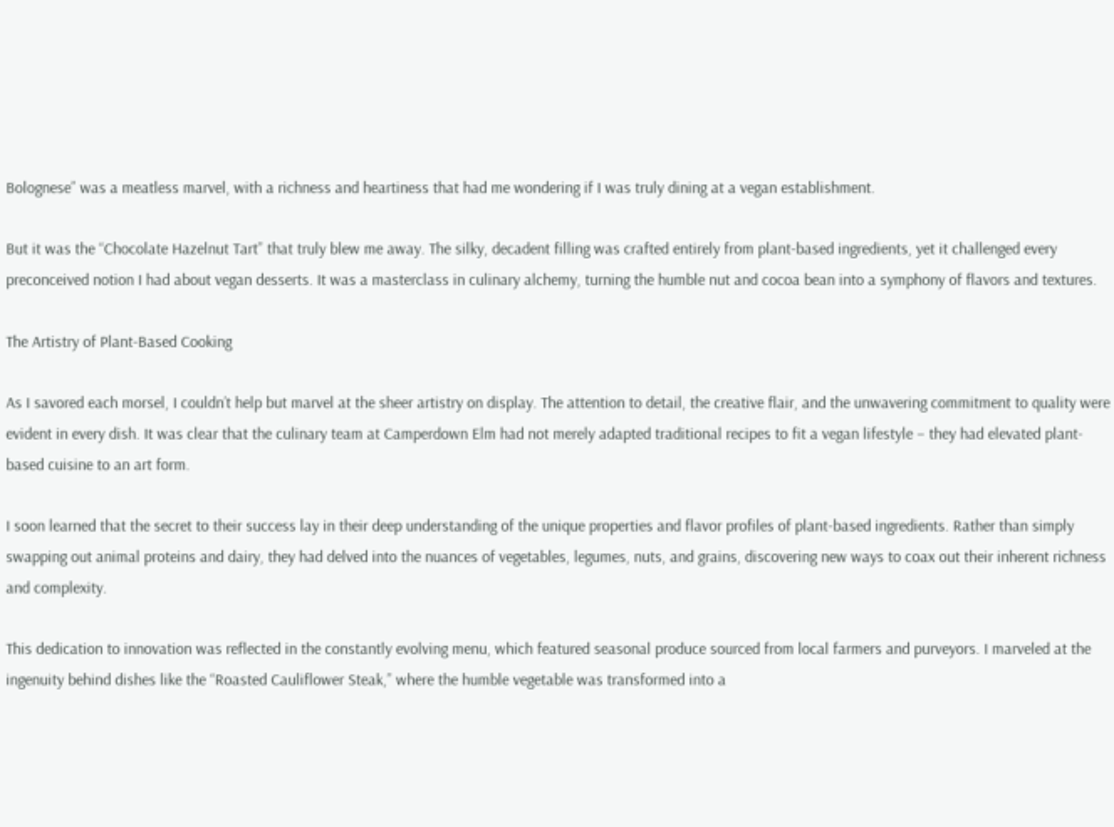Bolognese” was a meatless marvel, with a richness and heartiness that had me wondering if I was truly dining at a vegan establishment.

But it was the “Chocolate Hazelnut Tart” that truly blew me away. The silky, decadent filling was crafted entirely from plant-based ingredients, yet it challenged every preconceived notion I had about vegan desserts. It was a masterclass in culinary alchemy, turning the humble nut and cocoa bean into a symphony of flavors and textures.

The Artistry of Plant-Based Cooking

As I savored each morsel, I couldn’t help but marvel at the sheer artistry on display. The attention to detail, the creative flair, and the unwavering commitment to quality were evident in every dish. It was clear that the culinary team at Camperdown Elm had not merely adapted traditional recipes to fit a vegan lifestyle – they had elevated plant-based cuisine to an art form.

I soon learned that the secret to their success lay in their deep understanding of the unique properties and flavor profiles of plant-based ingredients. Rather than simply swapping out animal proteins and dairy, they had delved into the nuances of vegetables, legumes, nuts, and grains, discovering new ways to coax out their inherent richness and complexity.

This dedication to innovation was reflected in the constantly evolving menu, which featured seasonal produce sourced from local farmers and purveyors. I marveled at the ingenuity behind dishes like the “Roasted Cauliflower Steak,” where the humble vegetable was transformed into a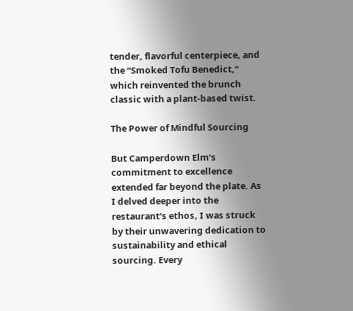tender, flavorful centerpiece, and the “Smoked Tofu Benedict,” which reinvented the brunch classic with a plant-based twist.

The Power of Mindful Sourcing

But Camperdown Elm’s commitment to excellence extended far beyond the plate. As I delved deeper into the restaurant’s ethos, I was struck by their unwavering dedication to sustainability and ethical sourcing. Every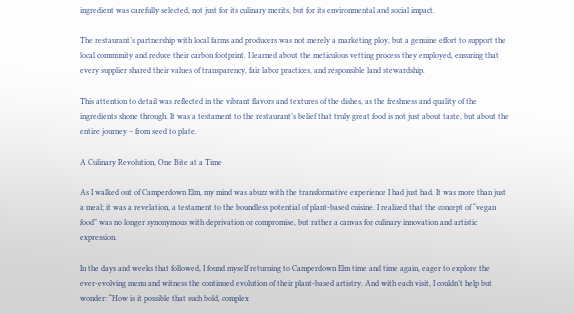ingredient was carefully selected, not just for its culinary merits, but for its environmental and social impact.

The restaurant’s partnership with local farms and producers was not merely a marketing ploy, but a genuine effort to support the local community and reduce their carbon footprint. I learned about the meticulous vetting process they employed, ensuring that every supplier shared their values of transparency, fair labor practices, and responsible land stewardship.

This attention to detail was reflected in the vibrant flavors and textures of the dishes, as the freshness and quality of the ingredients shone through. It was a testament to the restaurant’s belief that truly great food is not just about taste, but about the entire journey – from seed to plate.

A Culinary Revolution, One Bite at a Time

As I walked out of Camperdown Elm, my mind was abuzz with the transformative experience I had just had. It was more than just a meal; it was a revelation, a testament to the boundless potential of plant-based cuisine. I realized that the concept of “vegan food” was no longer synonymous with deprivation or compromise, but rather a canvas for culinary innovation and artistic expression.

In the days and weeks that followed, I found myself returning to Camperdown Elm time and time again, eager to explore the ever-evolving menu and witness the continued evolution of their plant-based artistry. And with each visit, I couldn’t help but wonder: “How is it possible that such bold, complex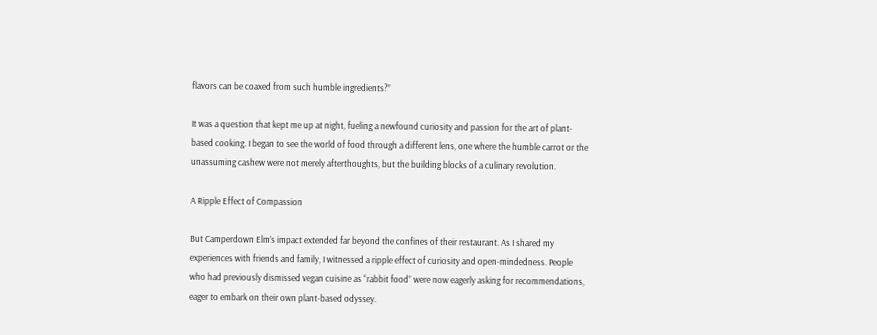flavors can be coaxed from such humble ingredients?”

It was a question that kept me up at night, fueling a newfound curiosity and passion for the art of plant-based cooking. I began to see the world of food through a different lens, one where the humble carrot or the unassuming cashew were not merely afterthoughts, but the building blocks of a culinary revolution.

A Ripple Effect of Compassion

But Camperdown Elm’s impact extended far beyond the confines of their restaurant. As I shared my experiences with friends and family, I witnessed a ripple effect of curiosity and open-mindedness. People who had previously dismissed vegan cuisine as “rabbit food” were now eagerly asking for recommendations, eager to embark on their own plant-based odyssey.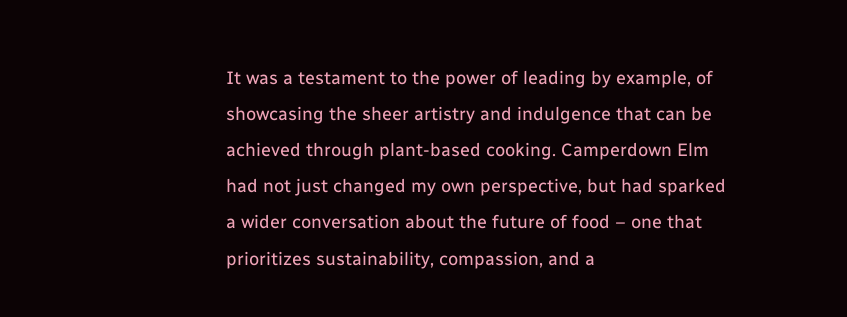It was a testament to the power of leading by example, of showcasing the sheer artistry and indulgence that can be achieved through plant-based cooking. Camperdown Elm had not just changed my own perspective, but had sparked a wider conversation about the future of food – one that prioritizes sustainability, compassion, and a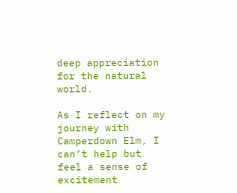deep appreciation for the natural world.

As I reflect on my journey with Camperdown Elm, I can’t help but feel a sense of excitement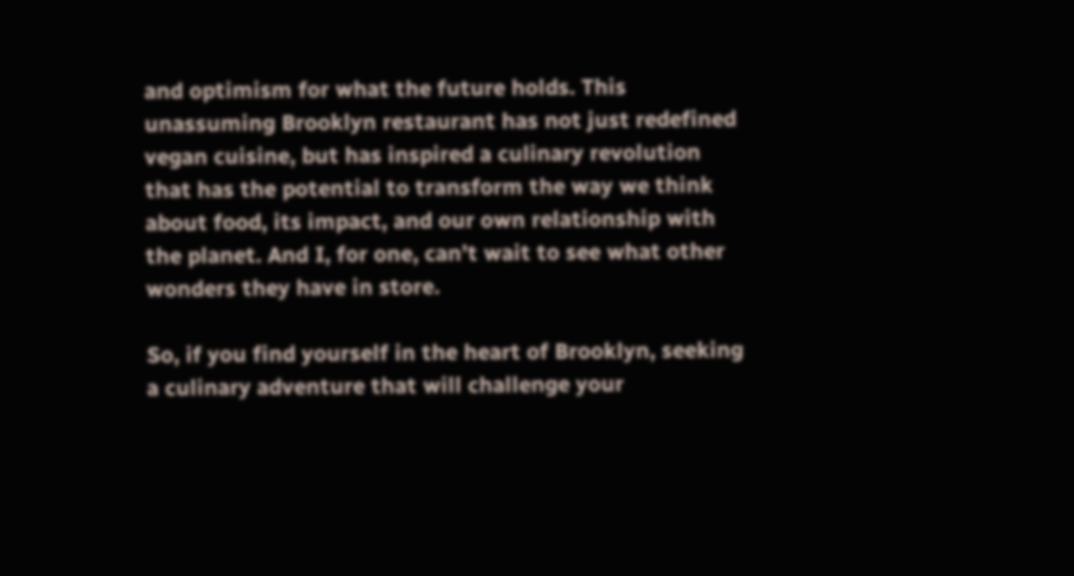and optimism for what the future holds. This unassuming Brooklyn restaurant has not just redefined vegan cuisine, but has inspired a culinary revolution that has the potential to transform the way we think about food, its impact, and our own relationship with the planet. And I, for one, can’t wait to see what other wonders they have in store.

So, if you find yourself in the heart of Brooklyn, seeking a culinary adventure that will challenge your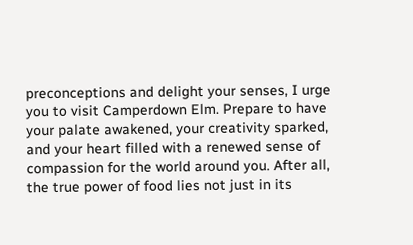preconceptions and delight your senses, I urge you to visit Camperdown Elm. Prepare to have your palate awakened, your creativity sparked, and your heart filled with a renewed sense of compassion for the world around you. After all, the true power of food lies not just in its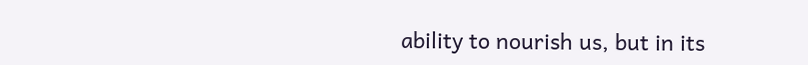ability to nourish us, but in its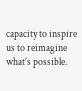capacity to inspire us to reimagine what’s possible.